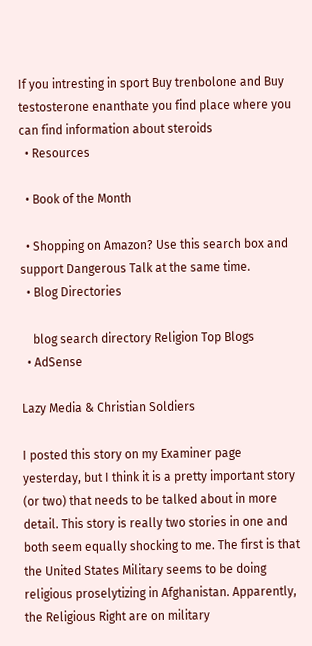If you intresting in sport Buy trenbolone and Buy testosterone enanthate you find place where you can find information about steroids
  • Resources

  • Book of the Month

  • Shopping on Amazon? Use this search box and support Dangerous Talk at the same time.
  • Blog Directories

    blog search directory Religion Top Blogs
  • AdSense

Lazy Media & Christian Soldiers

I posted this story on my Examiner page yesterday, but I think it is a pretty important story (or two) that needs to be talked about in more detail. This story is really two stories in one and both seem equally shocking to me. The first is that the United States Military seems to be doing religious proselytizing in Afghanistan. Apparently, the Religious Right are on military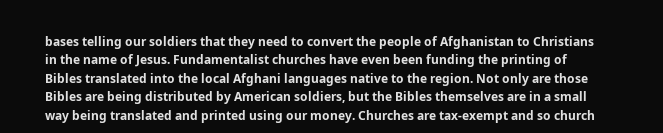bases telling our soldiers that they need to convert the people of Afghanistan to Christians in the name of Jesus. Fundamentalist churches have even been funding the printing of Bibles translated into the local Afghani languages native to the region. Not only are those Bibles are being distributed by American soldiers, but the Bibles themselves are in a small way being translated and printed using our money. Churches are tax-exempt and so church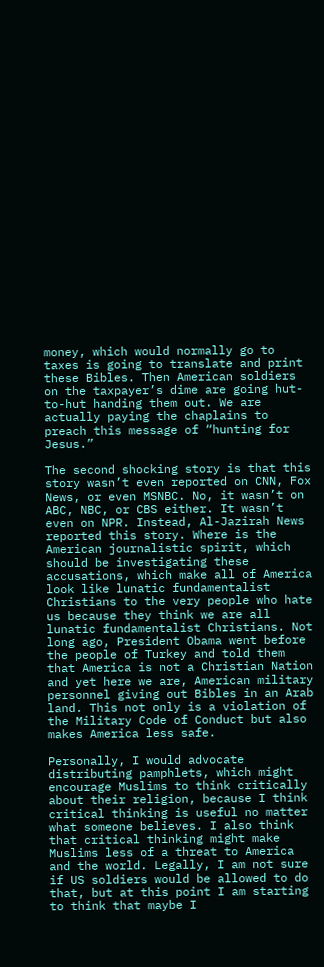money, which would normally go to taxes is going to translate and print these Bibles. Then American soldiers on the taxpayer’s dime are going hut-to-hut handing them out. We are actually paying the chaplains to preach this message of “hunting for Jesus.”

The second shocking story is that this story wasn’t even reported on CNN, Fox News, or even MSNBC. No, it wasn’t on ABC, NBC, or CBS either. It wasn’t even on NPR. Instead, Al-Jazirah News reported this story. Where is the American journalistic spirit, which should be investigating these accusations, which make all of America look like lunatic fundamentalist Christians to the very people who hate us because they think we are all lunatic fundamentalist Christians. Not long ago, President Obama went before the people of Turkey and told them that America is not a Christian Nation and yet here we are, American military personnel giving out Bibles in an Arab land. This not only is a violation of the Military Code of Conduct but also makes America less safe.

Personally, I would advocate distributing pamphlets, which might encourage Muslims to think critically about their religion, because I think critical thinking is useful no matter what someone believes. I also think that critical thinking might make Muslims less of a threat to America and the world. Legally, I am not sure if US soldiers would be allowed to do that, but at this point I am starting to think that maybe I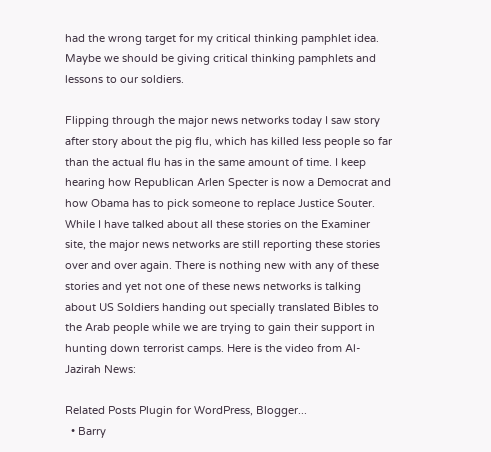had the wrong target for my critical thinking pamphlet idea. Maybe we should be giving critical thinking pamphlets and lessons to our soldiers.

Flipping through the major news networks today I saw story after story about the pig flu, which has killed less people so far than the actual flu has in the same amount of time. I keep hearing how Republican Arlen Specter is now a Democrat and how Obama has to pick someone to replace Justice Souter. While I have talked about all these stories on the Examiner site, the major news networks are still reporting these stories over and over again. There is nothing new with any of these stories and yet not one of these news networks is talking about US Soldiers handing out specially translated Bibles to the Arab people while we are trying to gain their support in hunting down terrorist camps. Here is the video from Al-Jazirah News:

Related Posts Plugin for WordPress, Blogger...
  • Barry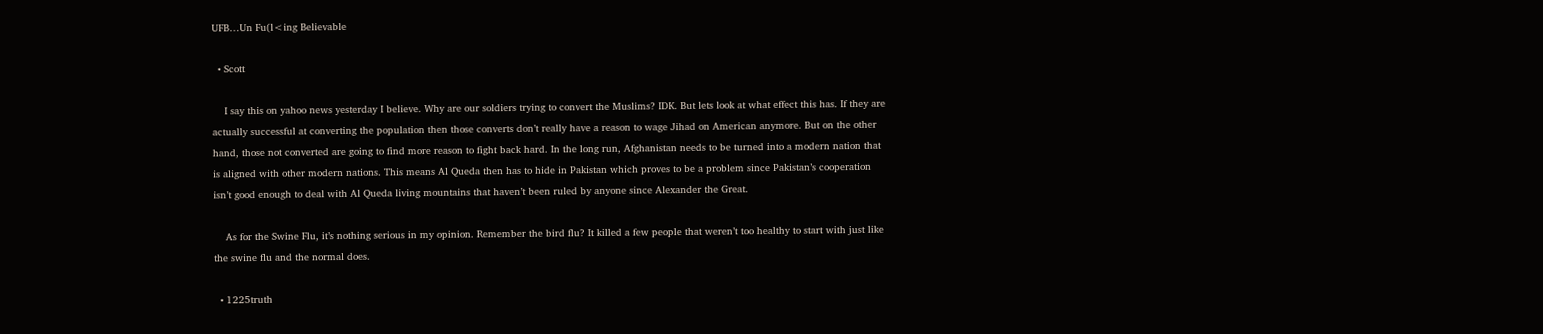UFB…Un Fu(l<ing Believable

  • Scott

    I say this on yahoo news yesterday I believe. Why are our soldiers trying to convert the Muslims? IDK. But lets look at what effect this has. If they are actually successful at converting the population then those converts don’t really have a reason to wage Jihad on American anymore. But on the other hand, those not converted are going to find more reason to fight back hard. In the long run, Afghanistan needs to be turned into a modern nation that is aligned with other modern nations. This means Al Queda then has to hide in Pakistan which proves to be a problem since Pakistan’s cooperation isn’t good enough to deal with Al Queda living mountains that haven’t been ruled by anyone since Alexander the Great.

    As for the Swine Flu, it’s nothing serious in my opinion. Remember the bird flu? It killed a few people that weren’t too healthy to start with just like the swine flu and the normal does.

  • 1225truth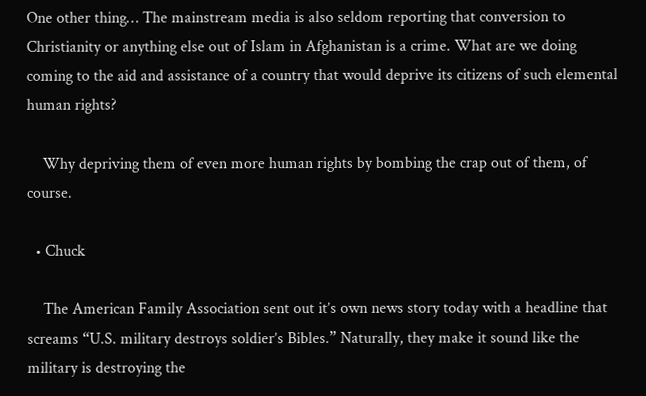One other thing… The mainstream media is also seldom reporting that conversion to Christianity or anything else out of Islam in Afghanistan is a crime. What are we doing coming to the aid and assistance of a country that would deprive its citizens of such elemental human rights?

    Why depriving them of even more human rights by bombing the crap out of them, of course.

  • Chuck

    The American Family Association sent out it’s own news story today with a headline that screams “U.S. military destroys soldier’s Bibles.” Naturally, they make it sound like the military is destroying the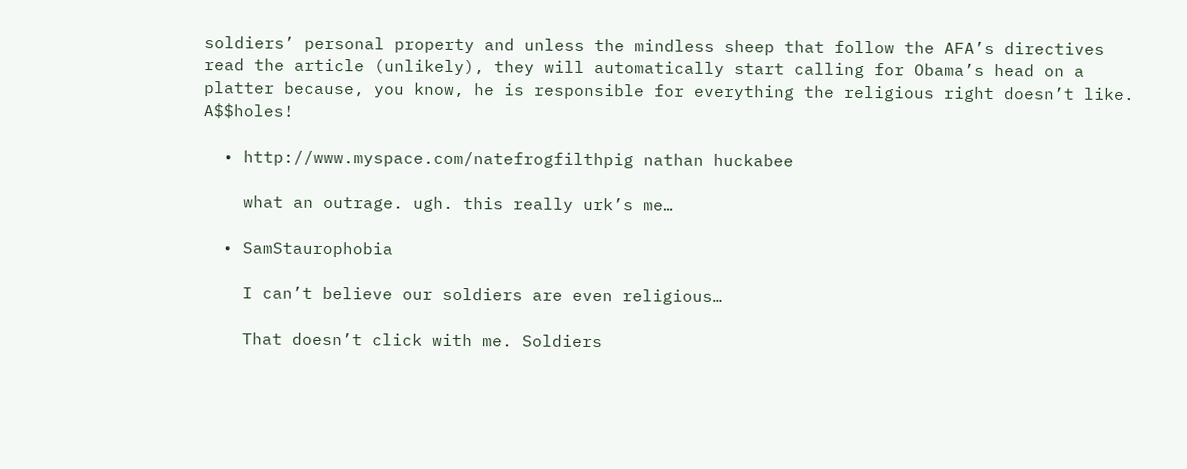soldiers’ personal property and unless the mindless sheep that follow the AFA’s directives read the article (unlikely), they will automatically start calling for Obama’s head on a platter because, you know, he is responsible for everything the religious right doesn’t like. A$$holes!

  • http://www.myspace.com/natefrogfilthpig nathan huckabee

    what an outrage. ugh. this really urk’s me…

  • SamStaurophobia

    I can’t believe our soldiers are even religious…

    That doesn’t click with me. Soldiers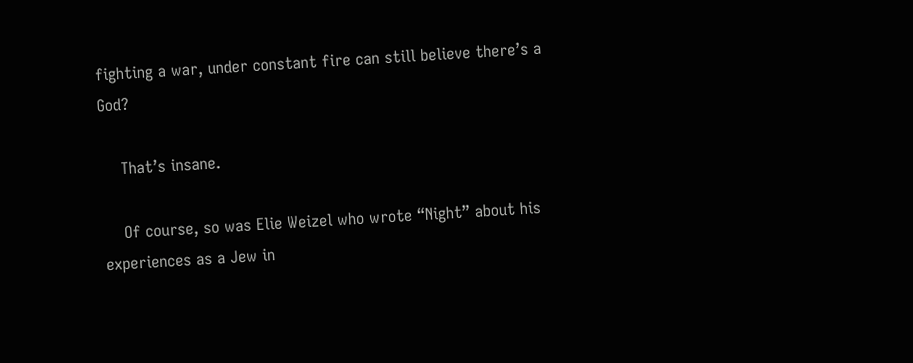fighting a war, under constant fire can still believe there’s a God?

    That’s insane.

    Of course, so was Elie Weizel who wrote “Night” about his experiences as a Jew in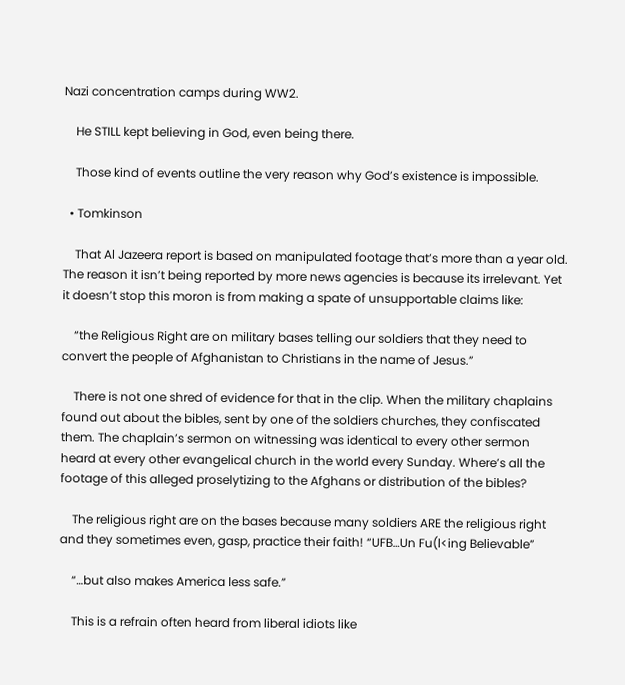Nazi concentration camps during WW2.

    He STILL kept believing in God, even being there.

    Those kind of events outline the very reason why God’s existence is impossible.

  • Tomkinson

    That Al Jazeera report is based on manipulated footage that’s more than a year old. The reason it isn’t being reported by more news agencies is because its irrelevant. Yet it doesn’t stop this moron is from making a spate of unsupportable claims like:

    “the Religious Right are on military bases telling our soldiers that they need to convert the people of Afghanistan to Christians in the name of Jesus.”

    There is not one shred of evidence for that in the clip. When the military chaplains found out about the bibles, sent by one of the soldiers churches, they confiscated them. The chaplain’s sermon on witnessing was identical to every other sermon heard at every other evangelical church in the world every Sunday. Where’s all the footage of this alleged proselytizing to the Afghans or distribution of the bibles?

    The religious right are on the bases because many soldiers ARE the religious right and they sometimes even, gasp, practice their faith! “UFB…Un Fu(l<ing Believable”

    “…but also makes America less safe.”

    This is a refrain often heard from liberal idiots like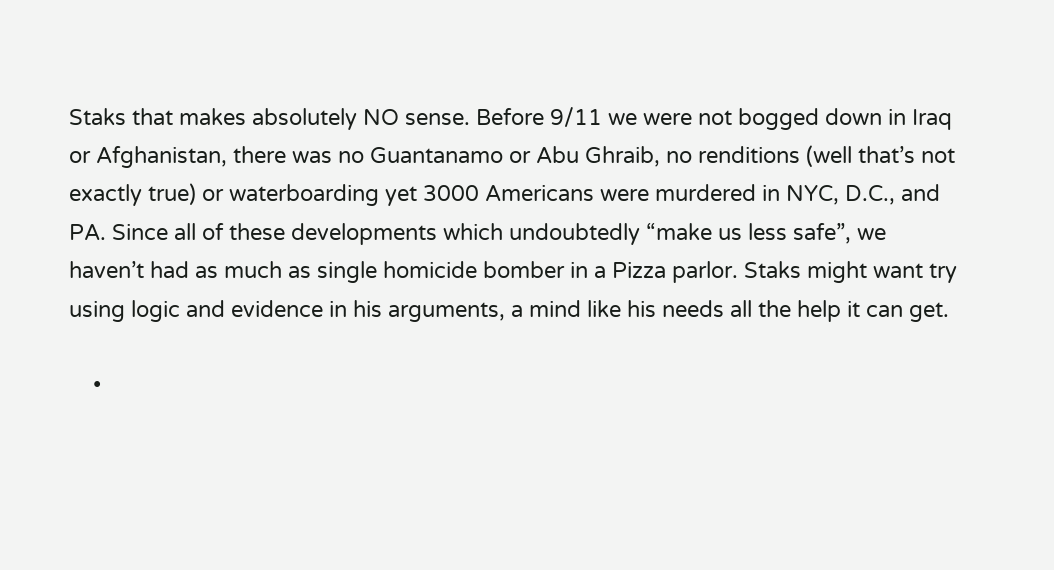Staks that makes absolutely NO sense. Before 9/11 we were not bogged down in Iraq or Afghanistan, there was no Guantanamo or Abu Ghraib, no renditions (well that’s not exactly true) or waterboarding yet 3000 Americans were murdered in NYC, D.C., and PA. Since all of these developments which undoubtedly “make us less safe”, we haven’t had as much as single homicide bomber in a Pizza parlor. Staks might want try using logic and evidence in his arguments, a mind like his needs all the help it can get.

    •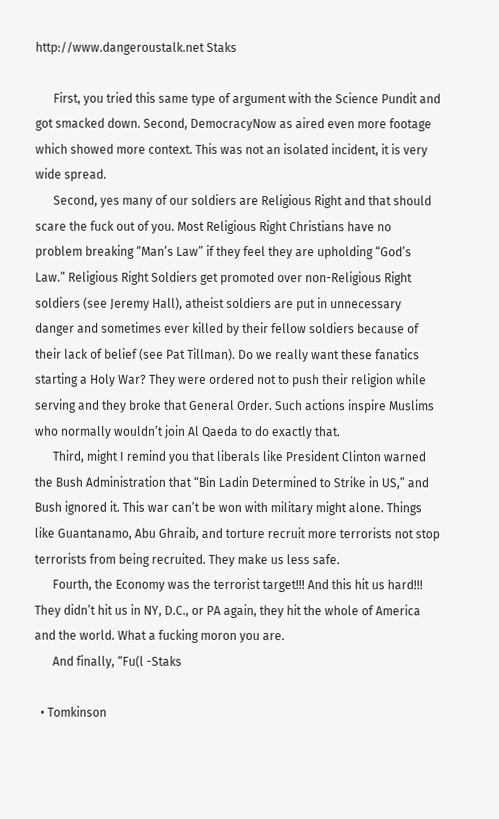http://www.dangeroustalk.net Staks

      First, you tried this same type of argument with the Science Pundit and got smacked down. Second, DemocracyNow as aired even more footage which showed more context. This was not an isolated incident, it is very wide spread.
      Second, yes many of our soldiers are Religious Right and that should scare the fuck out of you. Most Religious Right Christians have no problem breaking “Man’s Law” if they feel they are upholding “God’s Law.” Religious Right Soldiers get promoted over non-Religious Right soldiers (see Jeremy Hall), atheist soldiers are put in unnecessary danger and sometimes ever killed by their fellow soldiers because of their lack of belief (see Pat Tillman). Do we really want these fanatics starting a Holy War? They were ordered not to push their religion while serving and they broke that General Order. Such actions inspire Muslims who normally wouldn’t join Al Qaeda to do exactly that.
      Third, might I remind you that liberals like President Clinton warned the Bush Administration that “Bin Ladin Determined to Strike in US,” and Bush ignored it. This war can’t be won with military might alone. Things like Guantanamo, Abu Ghraib, and torture recruit more terrorists not stop terrorists from being recruited. They make us less safe.
      Fourth, the Economy was the terrorist target!!! And this hit us hard!!! They didn’t hit us in NY, D.C., or PA again, they hit the whole of America and the world. What a fucking moron you are.
      And finally, “Fu(l -Staks

  • Tomkinson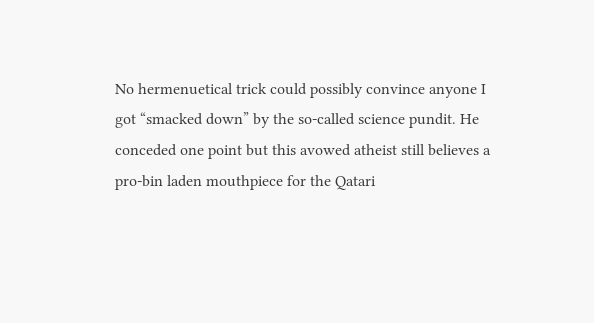No hermenuetical trick could possibly convince anyone I got “smacked down” by the so-called science pundit. He conceded one point but this avowed atheist still believes a pro-bin laden mouthpiece for the Qatari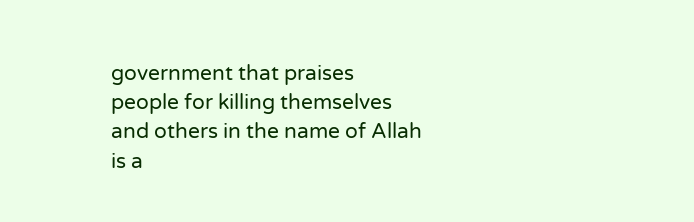government that praises people for killing themselves and others in the name of Allah is a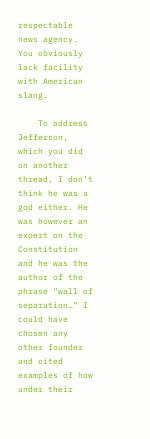respectable news agency. You obviously lack facility with American slang.

    To address Jefferson, which you did on another thread, I don’t think he was a god either. He was however an expert on the Constitution and he was the author of the phrase “wall of separation…” I could have chosen any other founder and cited examples of how under their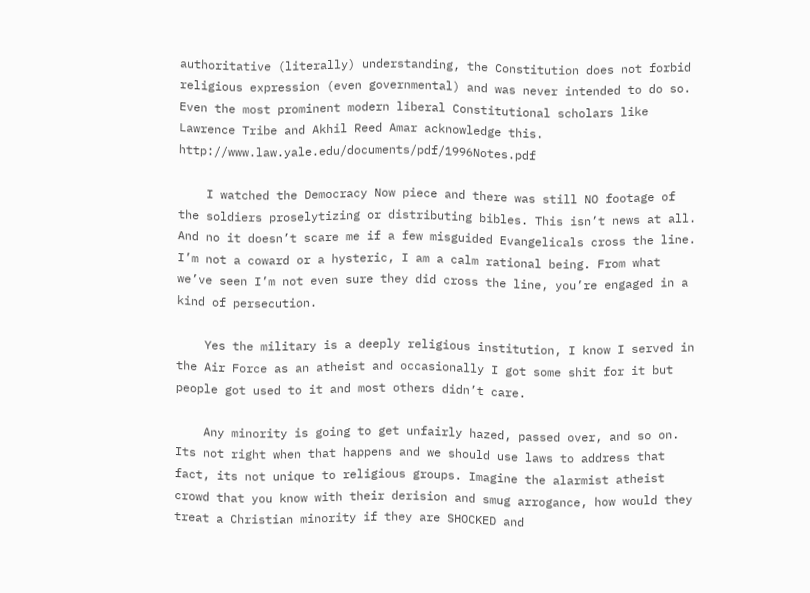authoritative (literally) understanding, the Constitution does not forbid religious expression (even governmental) and was never intended to do so. Even the most prominent modern liberal Constitutional scholars like Lawrence Tribe and Akhil Reed Amar acknowledge this. http://www.law.yale.edu/documents/pdf/1996Notes.pdf

    I watched the Democracy Now piece and there was still NO footage of the soldiers proselytizing or distributing bibles. This isn’t news at all. And no it doesn’t scare me if a few misguided Evangelicals cross the line. I’m not a coward or a hysteric, I am a calm rational being. From what we’ve seen I’m not even sure they did cross the line, you’re engaged in a kind of persecution.

    Yes the military is a deeply religious institution, I know I served in the Air Force as an atheist and occasionally I got some shit for it but people got used to it and most others didn’t care.

    Any minority is going to get unfairly hazed, passed over, and so on. Its not right when that happens and we should use laws to address that fact, its not unique to religious groups. Imagine the alarmist atheist crowd that you know with their derision and smug arrogance, how would they treat a Christian minority if they are SHOCKED and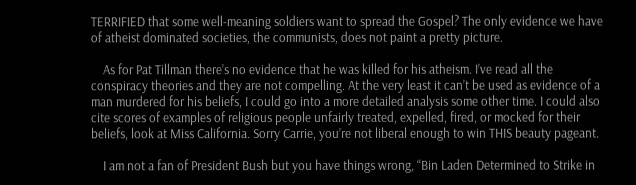TERRIFIED that some well-meaning soldiers want to spread the Gospel? The only evidence we have of atheist dominated societies, the communists, does not paint a pretty picture.

    As for Pat Tillman there’s no evidence that he was killed for his atheism. I’ve read all the conspiracy theories and they are not compelling. At the very least it can’t be used as evidence of a man murdered for his beliefs, I could go into a more detailed analysis some other time. I could also cite scores of examples of religious people unfairly treated, expelled, fired, or mocked for their beliefs, look at Miss California. Sorry Carrie, you’re not liberal enough to win THIS beauty pageant.

    I am not a fan of President Bush but you have things wrong, “Bin Laden Determined to Strike in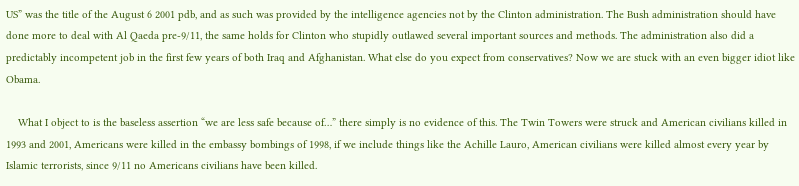US” was the title of the August 6 2001 pdb, and as such was provided by the intelligence agencies not by the Clinton administration. The Bush administration should have done more to deal with Al Qaeda pre-9/11, the same holds for Clinton who stupidly outlawed several important sources and methods. The administration also did a predictably incompetent job in the first few years of both Iraq and Afghanistan. What else do you expect from conservatives? Now we are stuck with an even bigger idiot like Obama.

    What I object to is the baseless assertion “we are less safe because of…” there simply is no evidence of this. The Twin Towers were struck and American civilians killed in 1993 and 2001, Americans were killed in the embassy bombings of 1998, if we include things like the Achille Lauro, American civilians were killed almost every year by Islamic terrorists, since 9/11 no Americans civilians have been killed.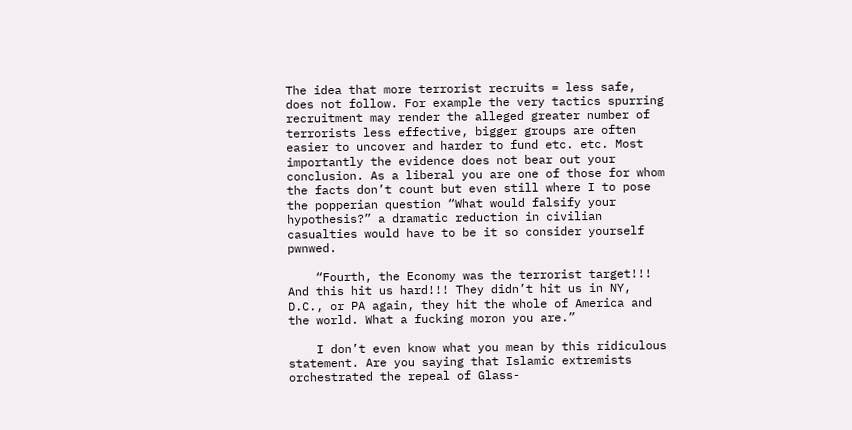The idea that more terrorist recruits = less safe, does not follow. For example the very tactics spurring recruitment may render the alleged greater number of terrorists less effective, bigger groups are often easier to uncover and harder to fund etc. etc. Most importantly the evidence does not bear out your conclusion. As a liberal you are one of those for whom the facts don’t count but even still where I to pose the popperian question “What would falsify your hypothesis?” a dramatic reduction in civilian casualties would have to be it so consider yourself pwnwed.

    “Fourth, the Economy was the terrorist target!!! And this hit us hard!!! They didn’t hit us in NY, D.C., or PA again, they hit the whole of America and the world. What a fucking moron you are.”

    I don’t even know what you mean by this ridiculous statement. Are you saying that Islamic extremists orchestrated the repeal of Glass-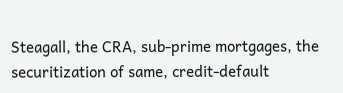Steagall, the CRA, sub-prime mortgages, the securitization of same, credit-default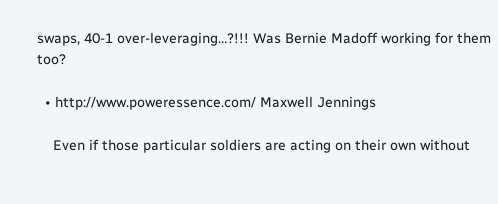swaps, 40-1 over-leveraging…?!!! Was Bernie Madoff working for them too?

  • http://www.poweressence.com/ Maxwell Jennings

    Even if those particular soldiers are acting on their own without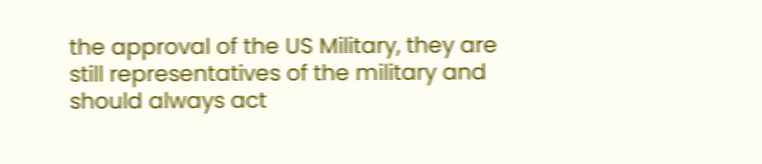the approval of the US Military, they are still representatives of the military and should always act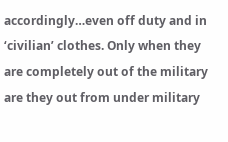accordingly…even off duty and in ‘civilian’ clothes. Only when they are completely out of the military are they out from under military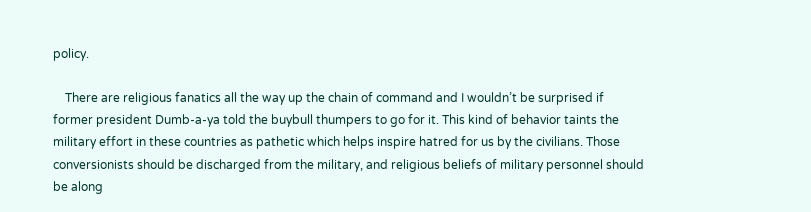policy.

    There are religious fanatics all the way up the chain of command and I wouldn’t be surprised if former president Dumb-a-ya told the buybull thumpers to go for it. This kind of behavior taints the military effort in these countries as pathetic which helps inspire hatred for us by the civilians. Those conversionists should be discharged from the military, and religious beliefs of military personnel should be along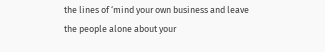the lines of ‘mind your own business and leave the people alone about your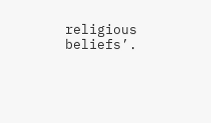religious beliefs’.